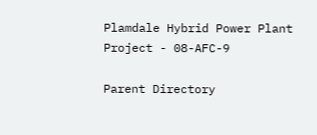Plamdale Hybrid Power Plant Project - 08-AFC-9

Parent Directory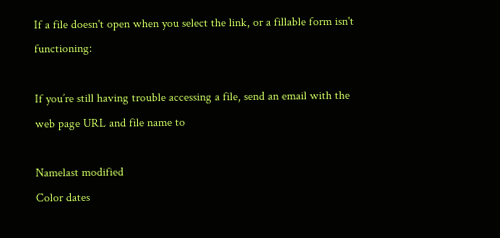If a file doesn't open when you select the link, or a fillable form isn't functioning:

If you’re still having trouble accessing a file, send an email with the web page URL and file name to

Namelast modified
Color dates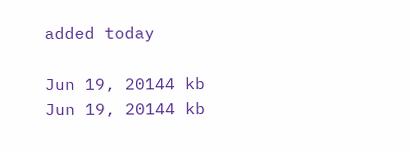added today

Jun 19, 20144 kb
Jun 19, 20144 kb